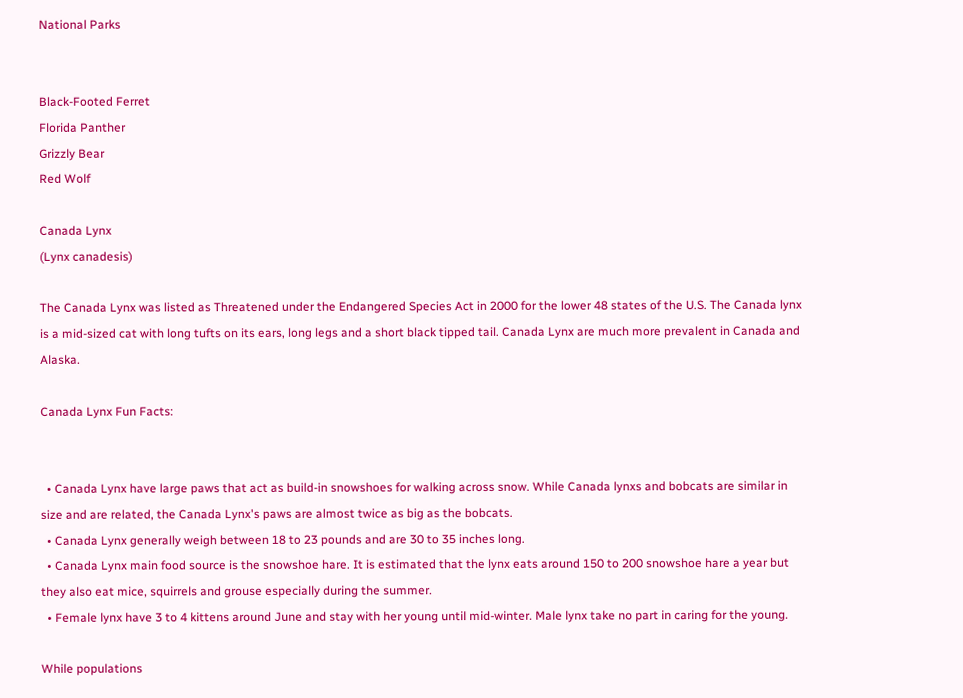National Parks


Black-Footed Ferret
Florida Panther
Grizzly Bear
Red Wolf

Canada Lynx
(Lynx canadesis)

The Canada Lynx was listed as Threatened under the Endangered Species Act in 2000 for the lower 48 states of the U.S. The Canada lynx is a mid-sized cat with long tufts on its ears, long legs and a short black tipped tail. Canada Lynx are much more prevalent in Canada and Alaska.

Canada Lynx Fun Facts:


  • Canada Lynx have large paws that act as build-in snowshoes for walking across snow. While Canada lynxs and bobcats are similar in size and are related, the Canada Lynx's paws are almost twice as big as the bobcats.
  • Canada Lynx generally weigh between 18 to 23 pounds and are 30 to 35 inches long.
  • Canada Lynx main food source is the snowshoe hare. It is estimated that the lynx eats around 150 to 200 snowshoe hare a year but they also eat mice, squirrels and grouse especially during the summer.
  • Female lynx have 3 to 4 kittens around June and stay with her young until mid-winter. Male lynx take no part in caring for the young.

While populations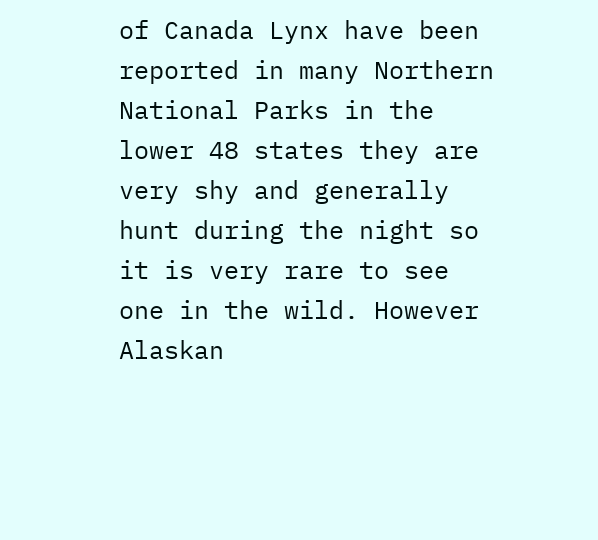of Canada Lynx have been reported in many Northern National Parks in the lower 48 states they are very shy and generally hunt during the night so it is very rare to see one in the wild. However Alaskan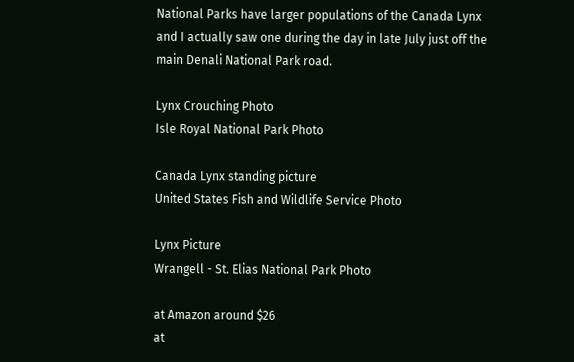National Parks have larger populations of the Canada Lynx and I actually saw one during the day in late July just off the main Denali National Park road.

Lynx Crouching Photo
Isle Royal National Park Photo

Canada Lynx standing picture
United States Fish and Wildlife Service Photo

Lynx Picture
Wrangell - St. Elias National Park Photo

at Amazon around $26
at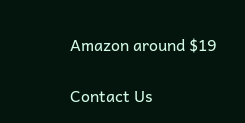Amazon around $19

Contact Us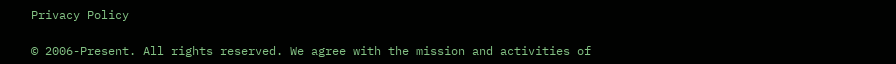Privacy Policy

© 2006-Present. All rights reserved. We agree with the mission and activities of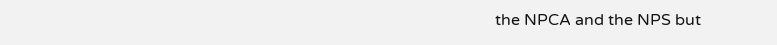the NPCA and the NPS but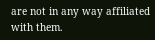are not in any way affiliated with them.